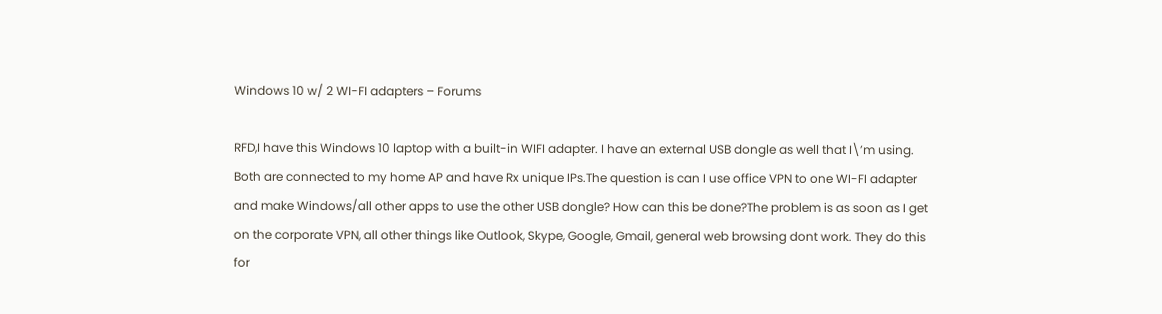Windows 10 w/ 2 WI-FI adapters – Forums

RFD,I have this Windows 10 laptop with a built-in WIFI adapter. I have an external USB dongle as well that I\’m using. Both are connected to my home AP and have Rx unique IPs.The question is can I use office VPN to one WI-FI adapter and make Windows/all other apps to use the other USB dongle? How can this be done?The problem is as soon as I get on the corporate VPN, all other things like Outlook, Skype, Google, Gmail, general web browsing dont work. They do this for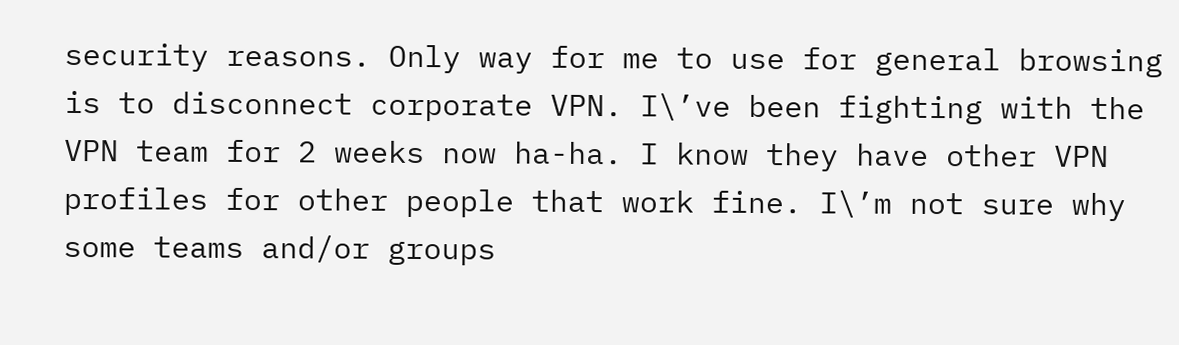security reasons. Only way for me to use for general browsing is to disconnect corporate VPN. I\’ve been fighting with the VPN team for 2 weeks now ha-ha. I know they have other VPN profiles for other people that work fine. I\’m not sure why some teams and/or groups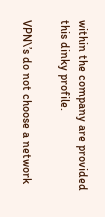within the company are provided this dinky profile.

VPN\’s do not choose a network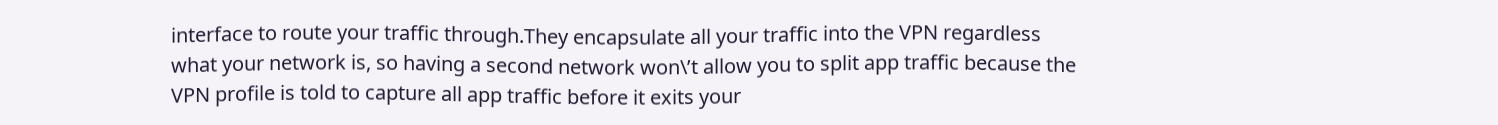interface to route your traffic through.They encapsulate all your traffic into the VPN regardless what your network is, so having a second network won\’t allow you to split app traffic because the VPN profile is told to capture all app traffic before it exits your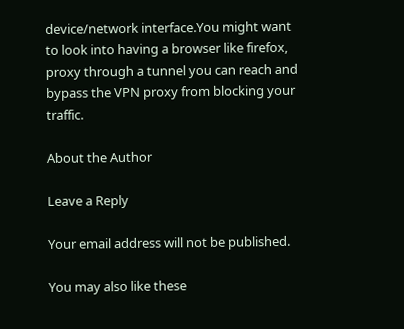device/network interface.You might want to look into having a browser like firefox, proxy through a tunnel you can reach and bypass the VPN proxy from blocking your traffic.

About the Author

Leave a Reply

Your email address will not be published.

You may also like these